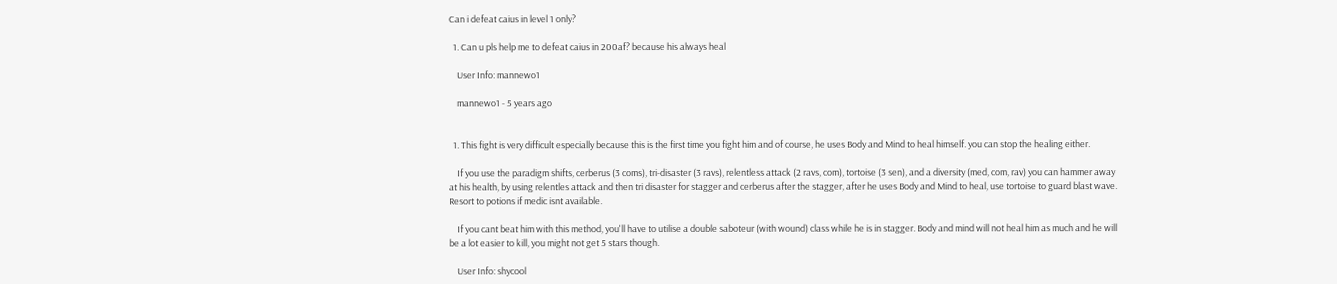Can i defeat caius in level 1 only?

  1. Can u pls help me to defeat caius in 200af? because his always heal

    User Info: mannewo1

    mannewo1 - 5 years ago


  1. This fight is very difficult especially because this is the first time you fight him and of course, he uses Body and Mind to heal himself. you can stop the healing either.

    If you use the paradigm shifts, cerberus (3 coms), tri-disaster (3 ravs), relentless attack (2 ravs, com), tortoise (3 sen), and a diversity (med, com, rav) you can hammer away at his health, by using relentles attack and then tri disaster for stagger and cerberus after the stagger, after he uses Body and Mind to heal, use tortoise to guard blast wave. Resort to potions if medic isnt available.

    If you cant beat him with this method, you'll have to utilise a double saboteur (with wound) class while he is in stagger. Body and mind will not heal him as much and he will be a lot easier to kill, you might not get 5 stars though.

    User Info: shycool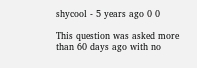shycool - 5 years ago 0 0

This question was asked more than 60 days ago with no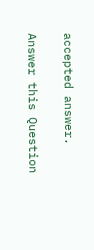accepted answer.

Answer this Question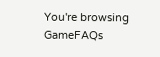You're browsing GameFAQs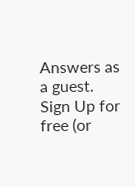Answers as a guest. Sign Up for free (or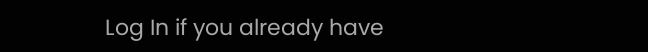Log In if you already have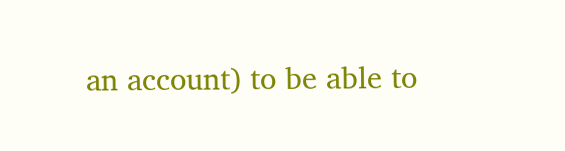an account) to be able to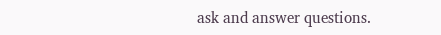ask and answer questions.